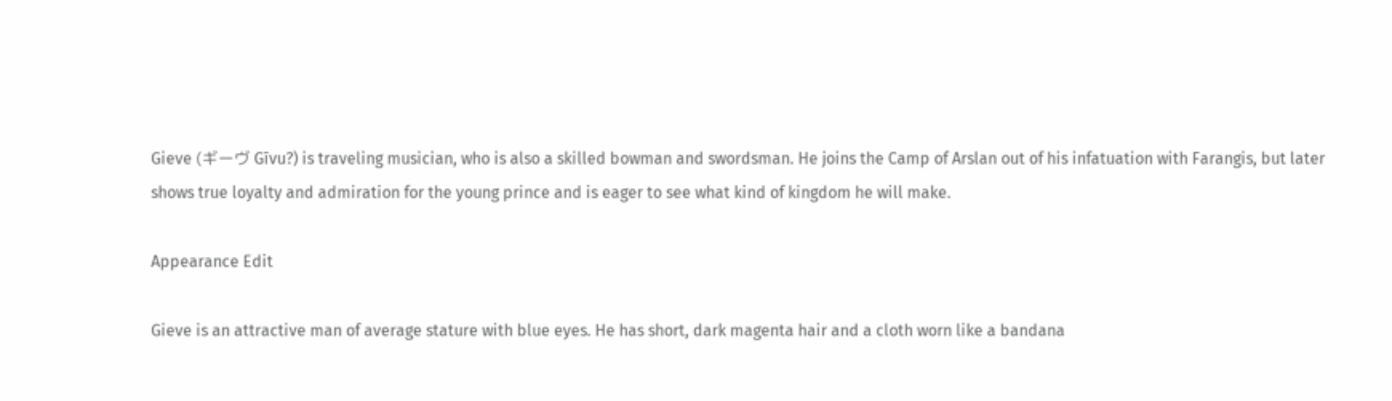Gieve (ギーヴ Gīvu?) is traveling musician, who is also a skilled bowman and swordsman. He joins the Camp of Arslan out of his infatuation with Farangis, but later shows true loyalty and admiration for the young prince and is eager to see what kind of kingdom he will make.

Appearance Edit

Gieve is an attractive man of average stature with blue eyes. He has short, dark magenta hair and a cloth worn like a bandana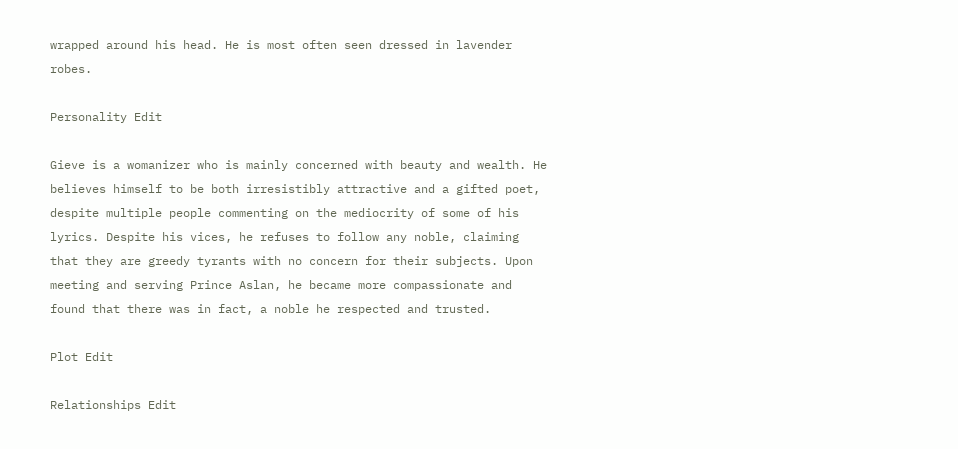wrapped around his head. He is most often seen dressed in lavender robes.

Personality Edit

Gieve is a womanizer who is mainly concerned with beauty and wealth. He believes himself to be both irresistibly attractive and a gifted poet, despite multiple people commenting on the mediocrity of some of his lyrics. Despite his vices, he refuses to follow any noble, claiming that they are greedy tyrants with no concern for their subjects. Upon meeting and serving Prince Aslan, he became more compassionate and found that there was in fact, a noble he respected and trusted.

Plot Edit

Relationships Edit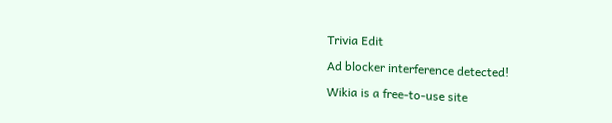Trivia Edit

Ad blocker interference detected!

Wikia is a free-to-use site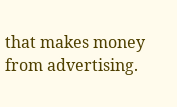that makes money from advertising.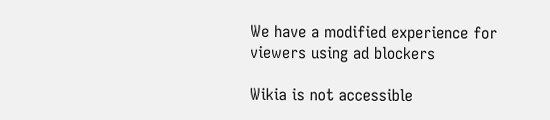We have a modified experience for viewers using ad blockers

Wikia is not accessible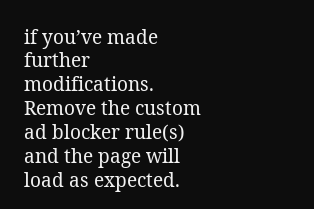if you’ve made further modifications. Remove the custom ad blocker rule(s) and the page will load as expected.